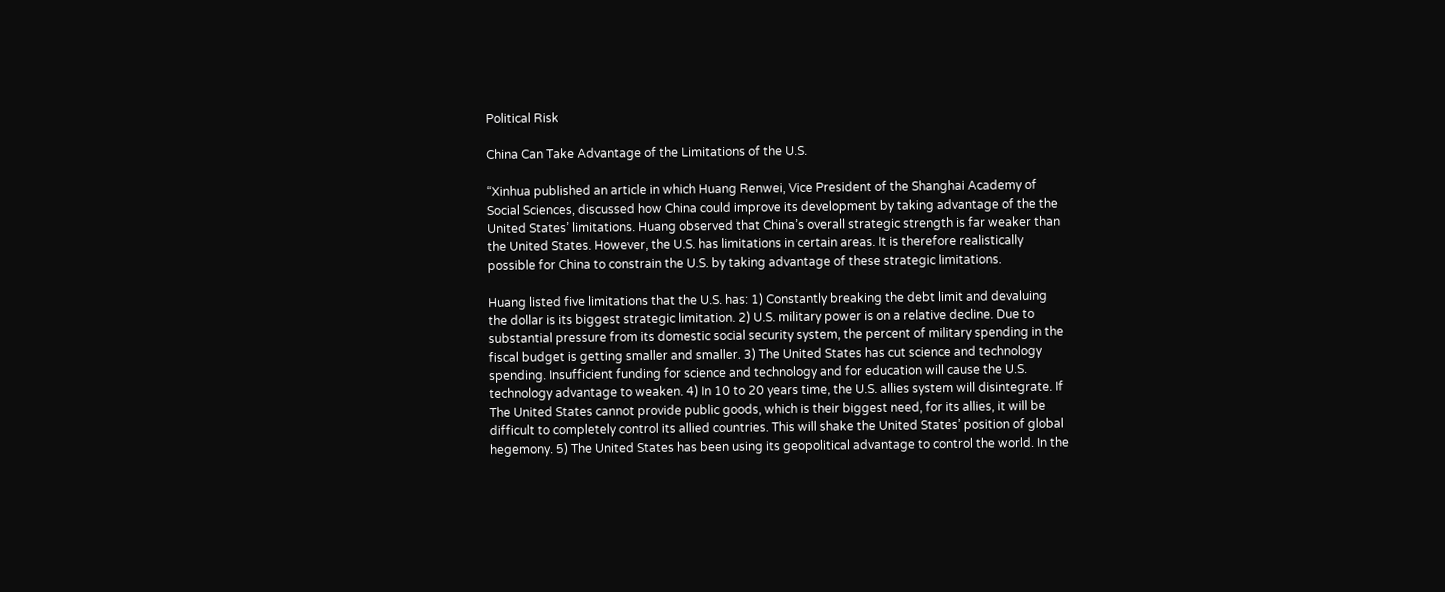Political Risk

China Can Take Advantage of the Limitations of the U.S.

“Xinhua published an article in which Huang Renwei, Vice President of the Shanghai Academy of Social Sciences, discussed how China could improve its development by taking advantage of the the United States’ limitations. Huang observed that China’s overall strategic strength is far weaker than the United States. However, the U.S. has limitations in certain areas. It is therefore realistically possible for China to constrain the U.S. by taking advantage of these strategic limitations.

Huang listed five limitations that the U.S. has: 1) Constantly breaking the debt limit and devaluing the dollar is its biggest strategic limitation. 2) U.S. military power is on a relative decline. Due to substantial pressure from its domestic social security system, the percent of military spending in the fiscal budget is getting smaller and smaller. 3) The United States has cut science and technology spending. Insufficient funding for science and technology and for education will cause the U.S. technology advantage to weaken. 4) In 10 to 20 years time, the U.S. allies system will disintegrate. If The United States cannot provide public goods, which is their biggest need, for its allies, it will be difficult to completely control its allied countries. This will shake the United States’ position of global hegemony. 5) The United States has been using its geopolitical advantage to control the world. In the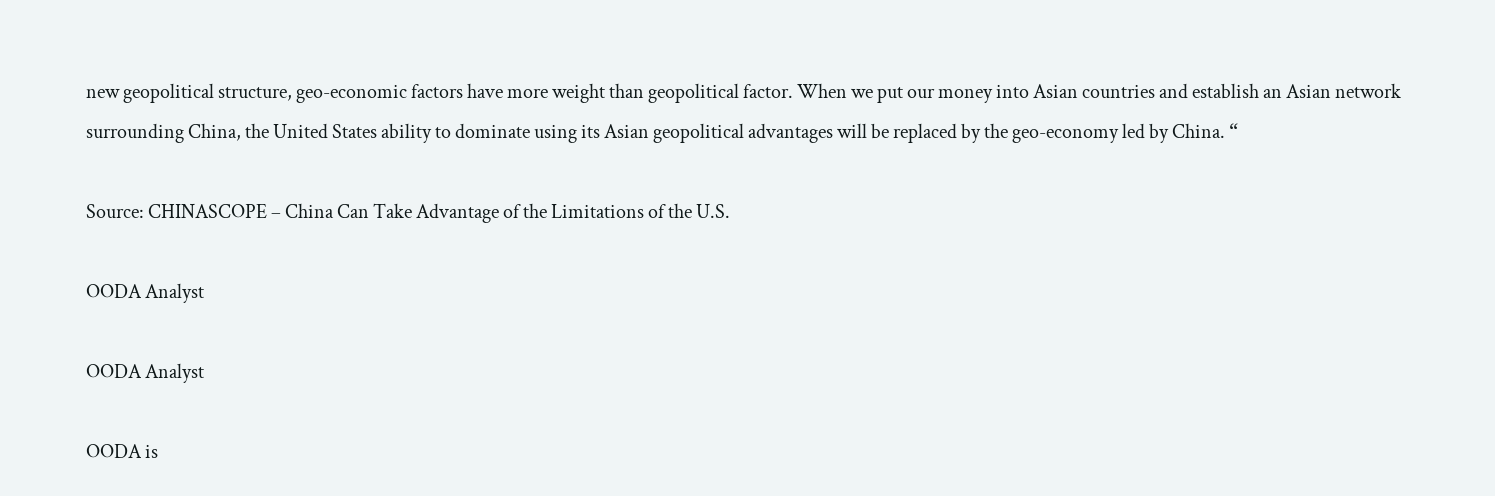new geopolitical structure, geo-economic factors have more weight than geopolitical factor. When we put our money into Asian countries and establish an Asian network surrounding China, the United States ability to dominate using its Asian geopolitical advantages will be replaced by the geo-economy led by China. “

Source: CHINASCOPE – China Can Take Advantage of the Limitations of the U.S.

OODA Analyst

OODA Analyst

OODA is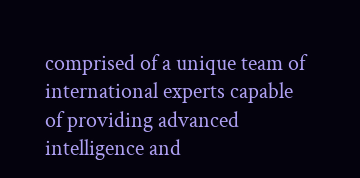comprised of a unique team of international experts capable of providing advanced intelligence and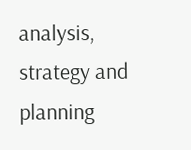analysis, strategy and planning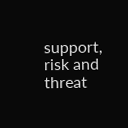support, risk and threat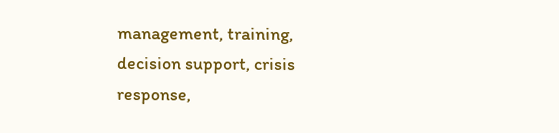management, training, decision support, crisis response,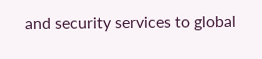and security services to global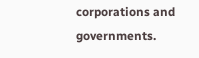corporations and governments.